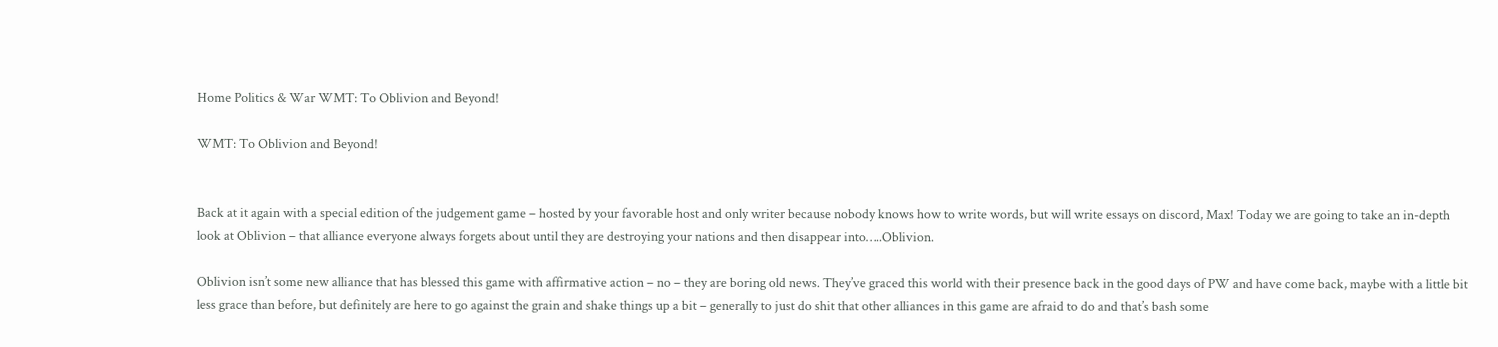Home Politics & War WMT: To Oblivion and Beyond!

WMT: To Oblivion and Beyond!


Back at it again with a special edition of the judgement game – hosted by your favorable host and only writer because nobody knows how to write words, but will write essays on discord, Max! Today we are going to take an in-depth look at Oblivion – that alliance everyone always forgets about until they are destroying your nations and then disappear into…..Oblivion.

Oblivion isn’t some new alliance that has blessed this game with affirmative action – no – they are boring old news. They’ve graced this world with their presence back in the good days of PW and have come back, maybe with a little bit less grace than before, but definitely are here to go against the grain and shake things up a bit – generally to just do shit that other alliances in this game are afraid to do and that’s bash some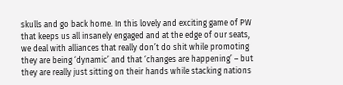skulls and go back home. In this lovely and exciting game of PW that keeps us all insanely engaged and at the edge of our seats, we deal with alliances that really don’t do shit while promoting they are being ‘dynamic’ and that ‘changes are happening’ – but they are really just sitting on their hands while stacking nations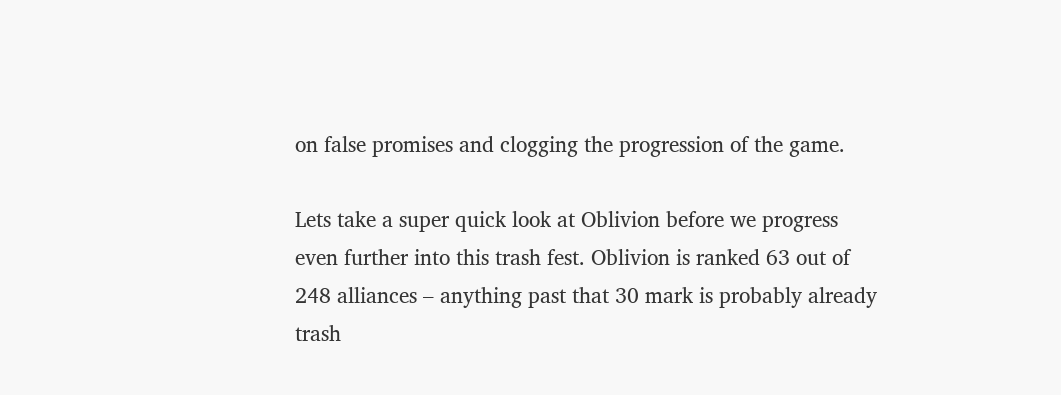on false promises and clogging the progression of the game.

Lets take a super quick look at Oblivion before we progress even further into this trash fest. Oblivion is ranked 63 out of 248 alliances – anything past that 30 mark is probably already trash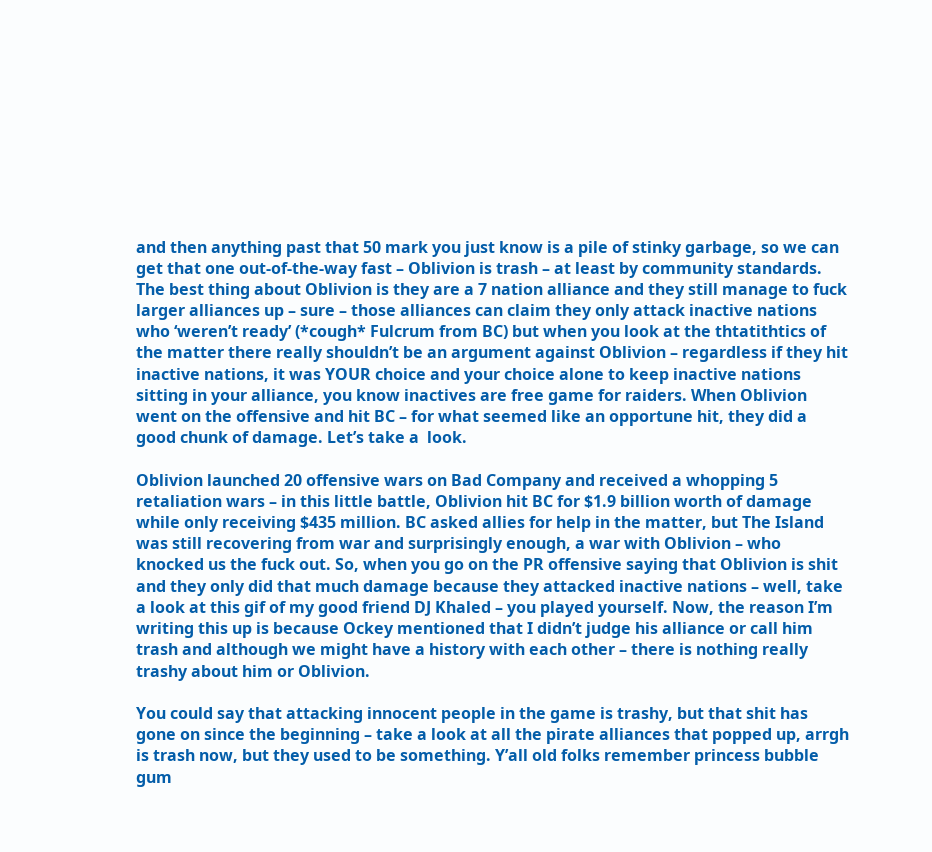and then anything past that 50 mark you just know is a pile of stinky garbage, so we can get that one out-of-the-way fast – Oblivion is trash – at least by community standards. The best thing about Oblivion is they are a 7 nation alliance and they still manage to fuck larger alliances up – sure – those alliances can claim they only attack inactive nations who ‘weren’t ready’ (*cough* Fulcrum from BC) but when you look at the thtatithtics of the matter there really shouldn’t be an argument against Oblivion – regardless if they hit inactive nations, it was YOUR choice and your choice alone to keep inactive nations sitting in your alliance, you know inactives are free game for raiders. When Oblivion went on the offensive and hit BC – for what seemed like an opportune hit, they did a good chunk of damage. Let’s take a  look.

Oblivion launched 20 offensive wars on Bad Company and received a whopping 5 retaliation wars – in this little battle, Oblivion hit BC for $1.9 billion worth of damage while only receiving $435 million. BC asked allies for help in the matter, but The Island was still recovering from war and surprisingly enough, a war with Oblivion – who knocked us the fuck out. So, when you go on the PR offensive saying that Oblivion is shit and they only did that much damage because they attacked inactive nations – well, take a look at this gif of my good friend DJ Khaled – you played yourself. Now, the reason I’m writing this up is because Ockey mentioned that I didn’t judge his alliance or call him trash and although we might have a history with each other – there is nothing really trashy about him or Oblivion.

You could say that attacking innocent people in the game is trashy, but that shit has gone on since the beginning – take a look at all the pirate alliances that popped up, arrgh is trash now, but they used to be something. Y’all old folks remember princess bubble gum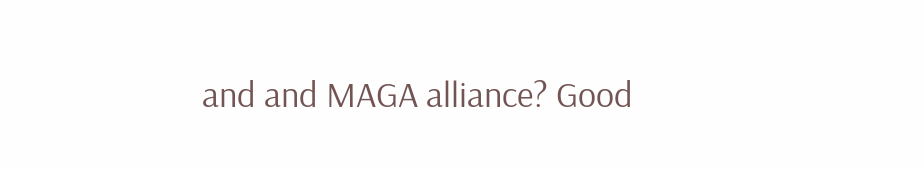and and MAGA alliance? Good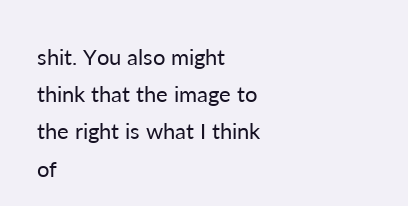shit. You also might think that the image to the right is what I think of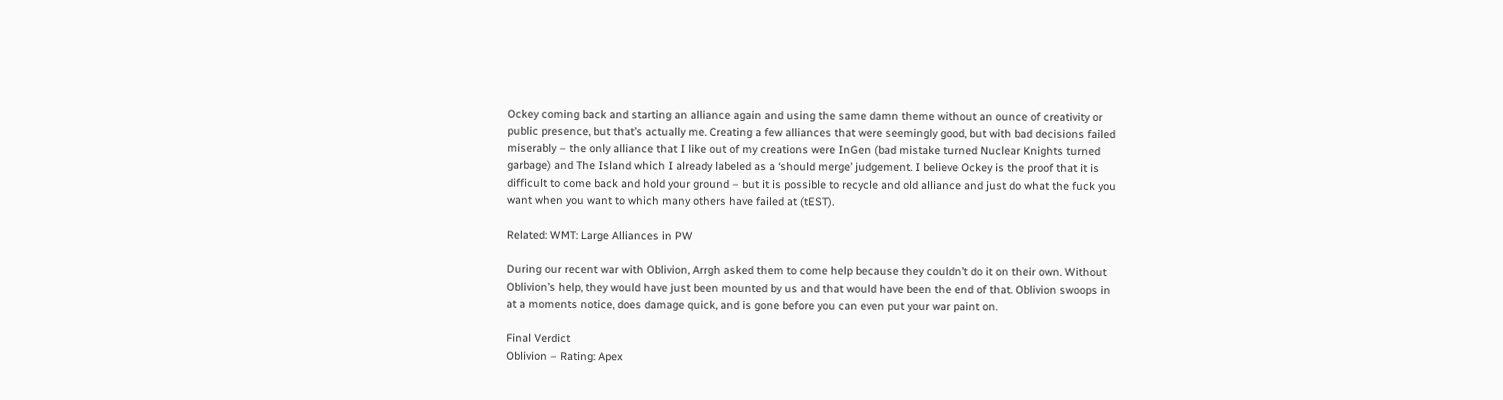Ockey coming back and starting an alliance again and using the same damn theme without an ounce of creativity or public presence, but that’s actually me. Creating a few alliances that were seemingly good, but with bad decisions failed miserably – the only alliance that I like out of my creations were InGen (bad mistake turned Nuclear Knights turned garbage) and The Island which I already labeled as a ‘should merge’ judgement. I believe Ockey is the proof that it is difficult to come back and hold your ground – but it is possible to recycle and old alliance and just do what the fuck you want when you want to which many others have failed at (tEST).

Related: WMT: Large Alliances in PW

During our recent war with Oblivion, Arrgh asked them to come help because they couldn’t do it on their own. Without Oblivion’s help, they would have just been mounted by us and that would have been the end of that. Oblivion swoops in at a moments notice, does damage quick, and is gone before you can even put your war paint on.

Final Verdict
Oblivion – Rating: Apex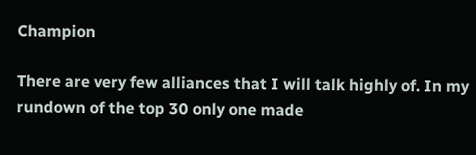Champion

There are very few alliances that I will talk highly of. In my rundown of the top 30 only one made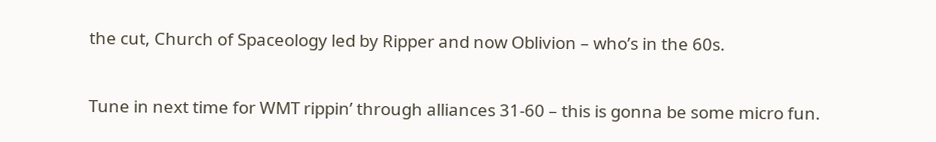the cut, Church of Spaceology led by Ripper and now Oblivion – who’s in the 60s.

Tune in next time for WMT rippin’ through alliances 31-60 – this is gonna be some micro fun.